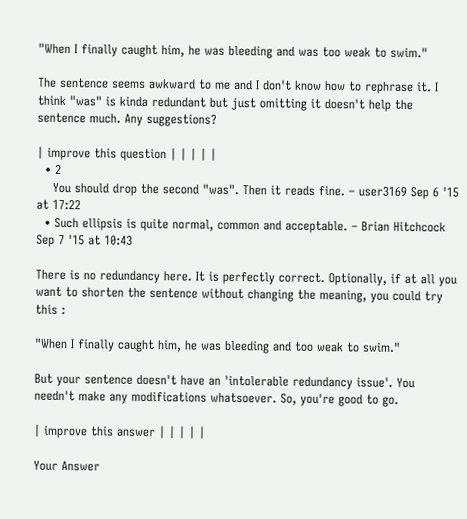"When I finally caught him, he was bleeding and was too weak to swim."

The sentence seems awkward to me and I don't know how to rephrase it. I think "was" is kinda redundant but just omitting it doesn't help the sentence much. Any suggestions?

| improve this question | | | | |
  • 2
    You should drop the second "was". Then it reads fine. – user3169 Sep 6 '15 at 17:22
  • Such ellipsis is quite normal, common and acceptable. – Brian Hitchcock Sep 7 '15 at 10:43

There is no redundancy here. It is perfectly correct. Optionally, if at all you want to shorten the sentence without changing the meaning, you could try this :

"When I finally caught him, he was bleeding and too weak to swim."

But your sentence doesn't have an 'intolerable redundancy issue'. You needn't make any modifications whatsoever. So, you're good to go.

| improve this answer | | | | |

Your Answer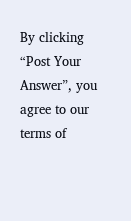By clicking “Post Your Answer”, you agree to our terms of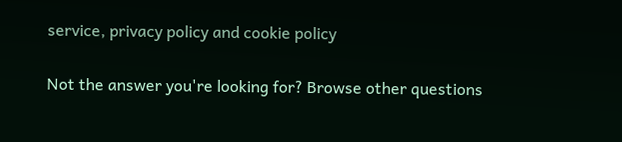service, privacy policy and cookie policy

Not the answer you're looking for? Browse other questions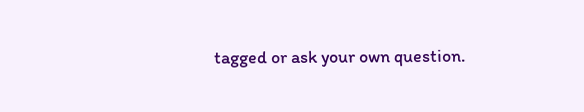tagged or ask your own question.